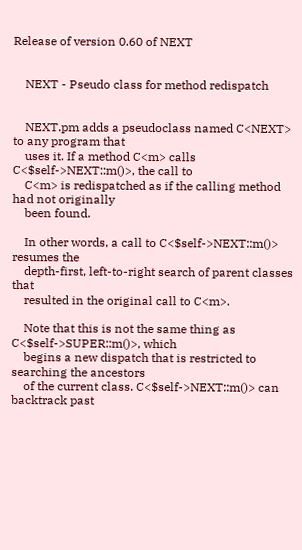Release of version 0.60 of NEXT


    NEXT - Pseudo class for method redispatch


    NEXT.pm adds a pseudoclass named C<NEXT> to any program that
    uses it. If a method C<m> calls C<$self->NEXT::m()>, the call to
    C<m> is redispatched as if the calling method had not originally
    been found.

    In other words, a call to C<$self->NEXT::m()> resumes the
    depth-first, left-to-right search of parent classes that
    resulted in the original call to C<m>.

    Note that this is not the same thing as C<$self->SUPER::m()>, which
    begins a new dispatch that is restricted to searching the ancestors
    of the current class. C<$self->NEXT::m()> can backtrack past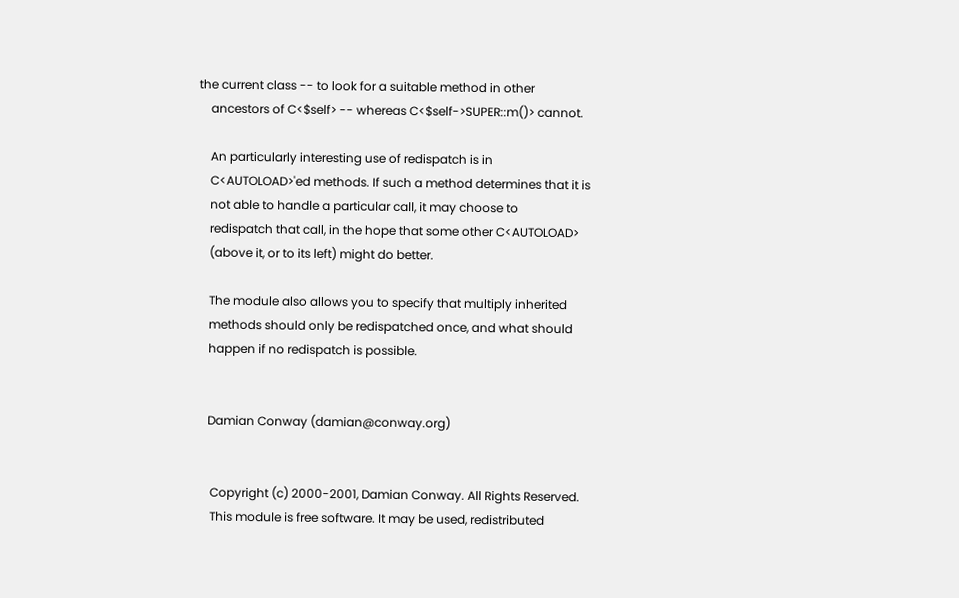the current class -- to look for a suitable method in other
    ancestors of C<$self> -- whereas C<$self->SUPER::m()> cannot.

    An particularly interesting use of redispatch is in
    C<AUTOLOAD>'ed methods. If such a method determines that it is
    not able to handle a particular call, it may choose to
    redispatch that call, in the hope that some other C<AUTOLOAD>
    (above it, or to its left) might do better.

    The module also allows you to specify that multiply inherited
    methods should only be redispatched once, and what should
    happen if no redispatch is possible.


    Damian Conway (damian@conway.org)


     Copyright (c) 2000-2001, Damian Conway. All Rights Reserved.
     This module is free software. It may be used, redistributed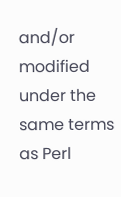and/or modified under the same terms as Perl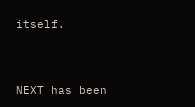itself.



NEXT has been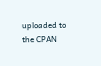uploaded to the CPAN